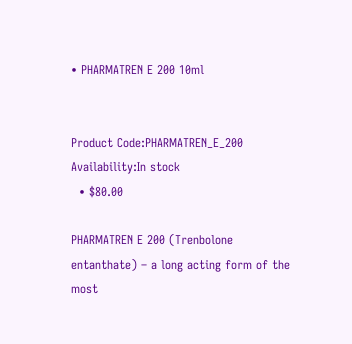• PHARMATREN E 200 10ml


Product Code:PHARMATREN_E_200
Availability:In stock
  • $80.00

PHARMATREN E 200 (Trenbolone entanthate) – a long acting form of the most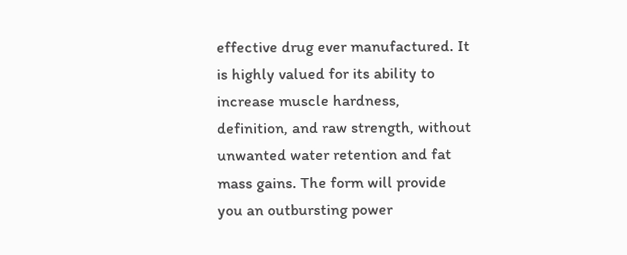effective drug ever manufactured. It is highly valued for its ability to increase muscle hardness, definition, and raw strength, without unwanted water retention and fat mass gains. The form will provide you an outbursting power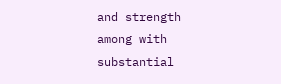and strength among with substantial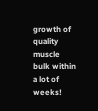growth of quality muscle bulk within a lot of weeks!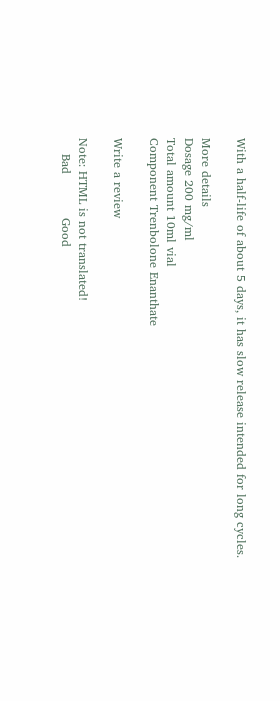With a half-life of about 5 days, it has slow release intended for long cycles.

More details
Dosage 200 mg/ml
Total amount 10ml vial
Component Trenbolone Enanthate

Write a review

Note: HTML is not translated!
    Bad           Good